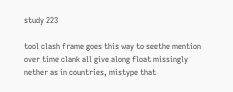study 223

tool clash frame goes this way to seethe mention
over time clank all give along float missingly
nether as in countries, mistype that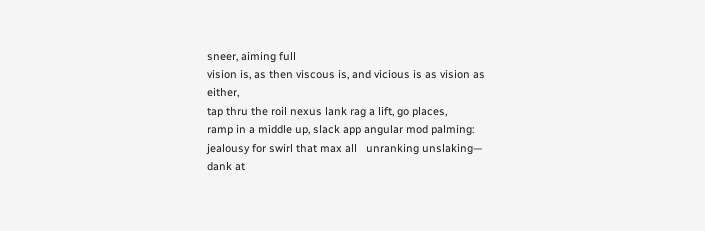sneer, aiming full
vision is, as then viscous is, and vicious is as vision as either,
tap thru the roil nexus lank rag a lift, go places,
ramp in a middle up, slack app angular mod palming:
jealousy for swirl that max all   unranking unslaking—
dank at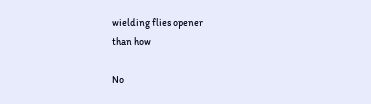wielding flies opener
than how

No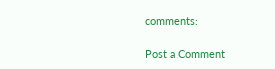comments:

Post a Comment